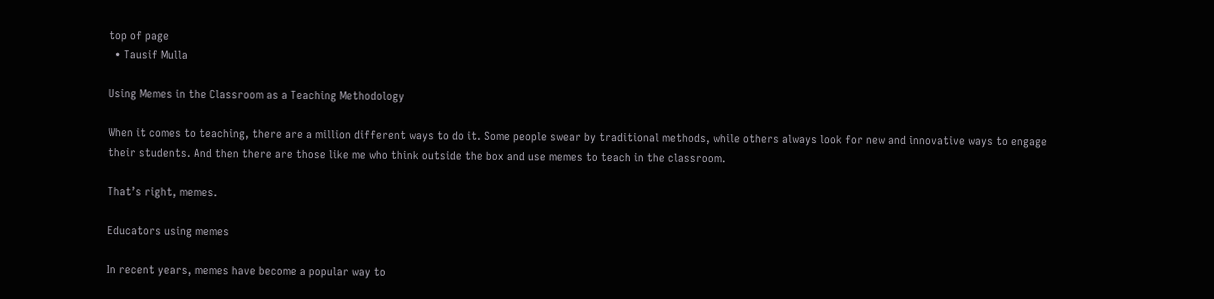top of page
  • Tausif Mulla

Using Memes in the Classroom as a Teaching Methodology

When it comes to teaching, there are a million different ways to do it. Some people swear by traditional methods, while others always look for new and innovative ways to engage their students. And then there are those like me who think outside the box and use memes to teach in the classroom.

That’s right, memes.

Educators using memes

In recent years, memes have become a popular way to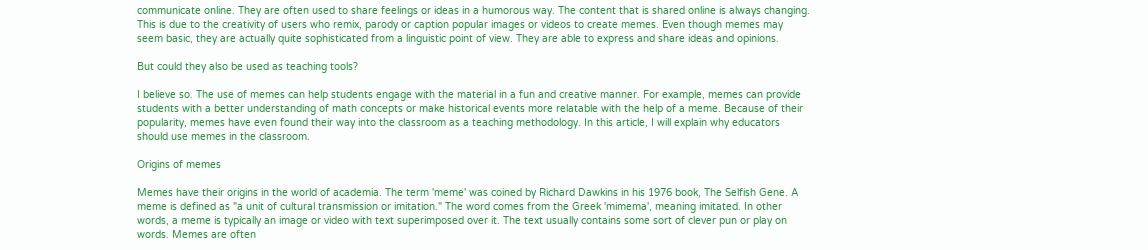communicate online. They are often used to share feelings or ideas in a humorous way. The content that is shared online is always changing. This is due to the creativity of users who remix, parody or caption popular images or videos to create memes. Even though memes may seem basic, they are actually quite sophisticated from a linguistic point of view. They are able to express and share ideas and opinions.

But could they also be used as teaching tools?

I believe so. The use of memes can help students engage with the material in a fun and creative manner. For example, memes can provide students with a better understanding of math concepts or make historical events more relatable with the help of a meme. Because of their popularity, memes have even found their way into the classroom as a teaching methodology. In this article, I will explain why educators should use memes in the classroom.

Origins of memes

Memes have their origins in the world of academia. The term 'meme' was coined by Richard Dawkins in his 1976 book, The Selfish Gene. A meme is defined as "a unit of cultural transmission or imitation." The word comes from the Greek 'mimema', meaning imitated. In other words, a meme is typically an image or video with text superimposed over it. The text usually contains some sort of clever pun or play on words. Memes are often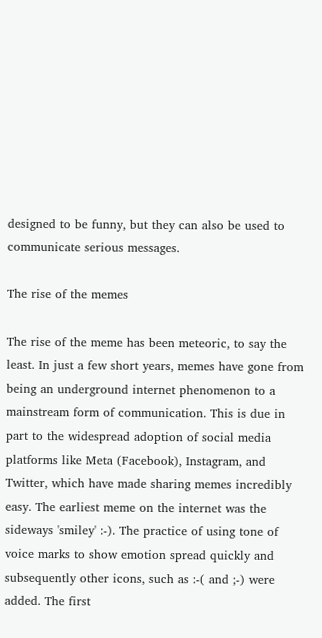designed to be funny, but they can also be used to communicate serious messages.

The rise of the memes

The rise of the meme has been meteoric, to say the least. In just a few short years, memes have gone from being an underground internet phenomenon to a mainstream form of communication. This is due in part to the widespread adoption of social media platforms like Meta (Facebook), Instagram, and Twitter, which have made sharing memes incredibly easy. The earliest meme on the internet was the sideways 'smiley' :-). The practice of using tone of voice marks to show emotion spread quickly and subsequently other icons, such as :-( and ;-) were added. The first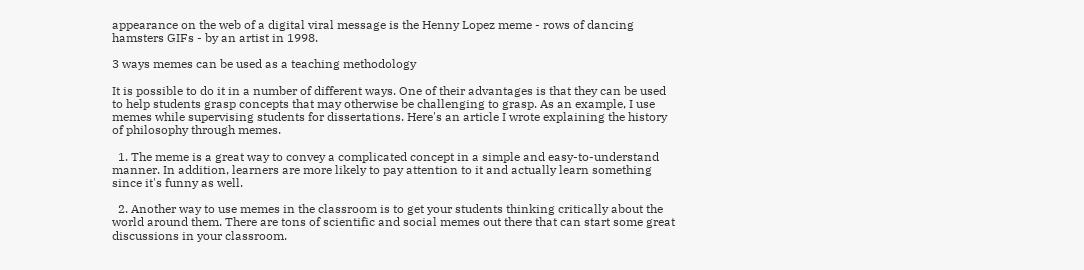appearance on the web of a digital viral message is the Henny Lopez meme - rows of dancing hamsters GIFs - by an artist in 1998.

3 ways memes can be used as a teaching methodology

It is possible to do it in a number of different ways. One of their advantages is that they can be used to help students grasp concepts that may otherwise be challenging to grasp. As an example, I use memes while supervising students for dissertations. Here's an article I wrote explaining the history of philosophy through memes.

  1. The meme is a great way to convey a complicated concept in a simple and easy-to-understand manner. In addition, learners are more likely to pay attention to it and actually learn something since it's funny as well.

  2. Another way to use memes in the classroom is to get your students thinking critically about the world around them. There are tons of scientific and social memes out there that can start some great discussions in your classroom.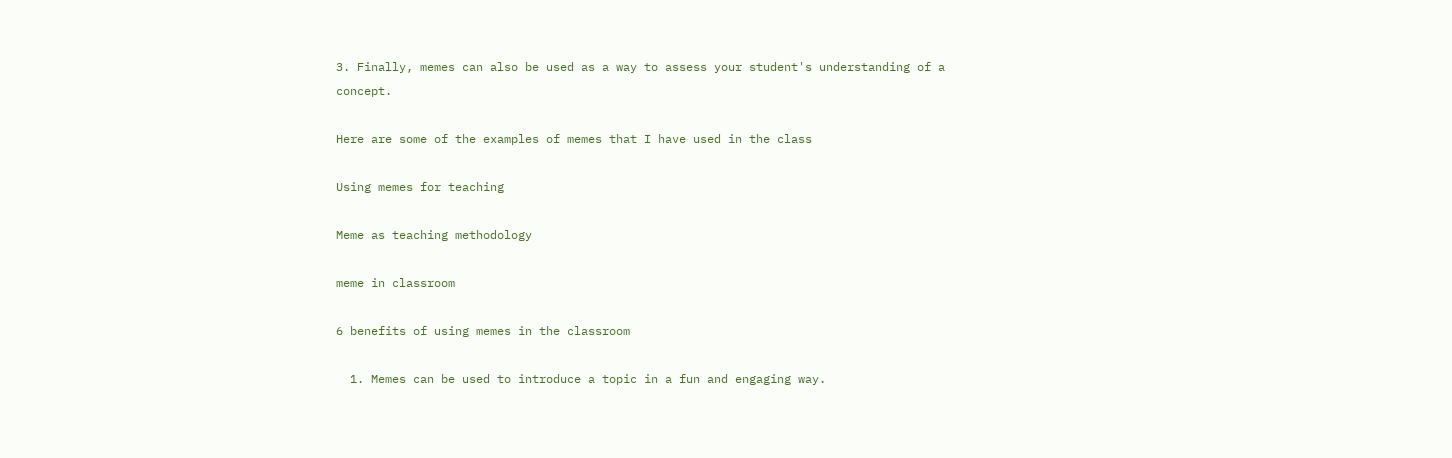3. Finally, memes can also be used as a way to assess your student's understanding of a concept.

Here are some of the examples of memes that I have used in the class

Using memes for teaching

Meme as teaching methodology

meme in classroom

6 benefits of using memes in the classroom

  1. Memes can be used to introduce a topic in a fun and engaging way.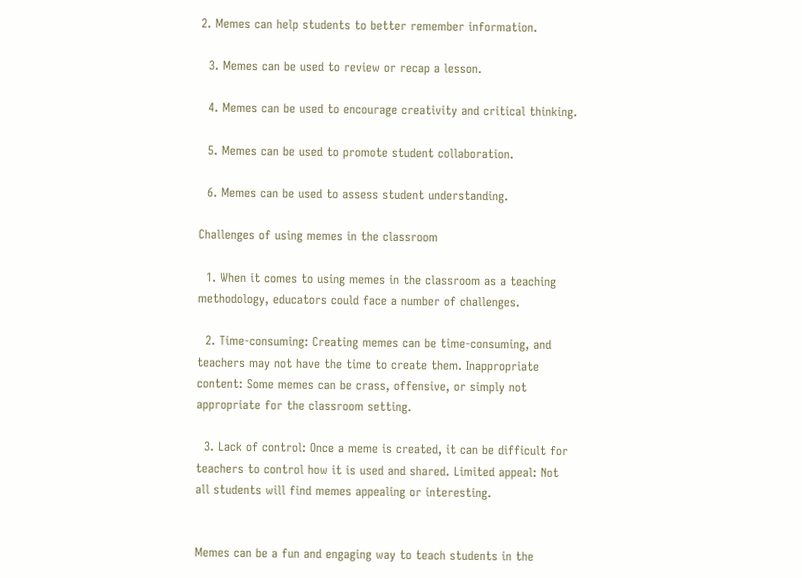2. Memes can help students to better remember information.

  3. Memes can be used to review or recap a lesson.

  4. Memes can be used to encourage creativity and critical thinking.

  5. Memes can be used to promote student collaboration.

  6. Memes can be used to assess student understanding.

Challenges of using memes in the classroom

  1. When it comes to using memes in the classroom as a teaching methodology, educators could face a number of challenges.

  2. Time-consuming: Creating memes can be time-consuming, and teachers may not have the time to create them. Inappropriate content: Some memes can be crass, offensive, or simply not appropriate for the classroom setting.

  3. Lack of control: Once a meme is created, it can be difficult for teachers to control how it is used and shared. Limited appeal: Not all students will find memes appealing or interesting.


Memes can be a fun and engaging way to teach students in the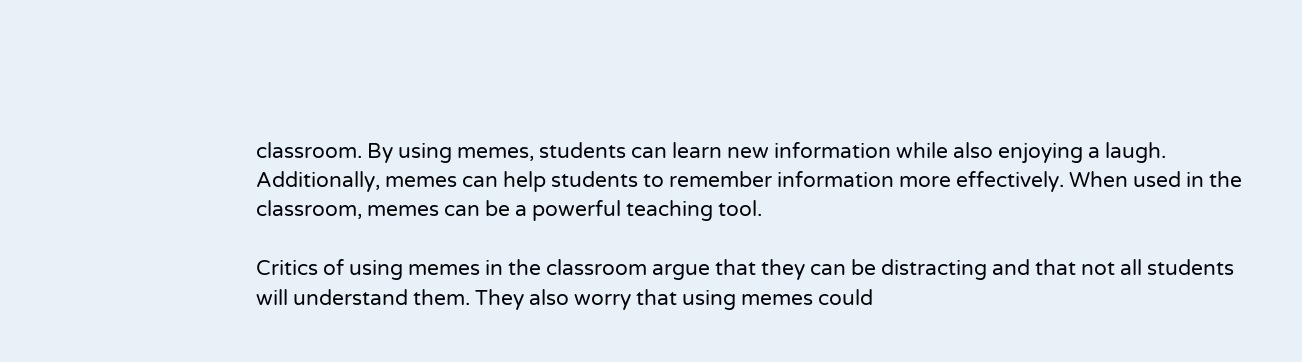classroom. By using memes, students can learn new information while also enjoying a laugh. Additionally, memes can help students to remember information more effectively. When used in the classroom, memes can be a powerful teaching tool.

Critics of using memes in the classroom argue that they can be distracting and that not all students will understand them. They also worry that using memes could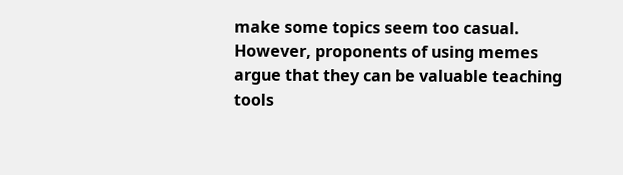make some topics seem too casual. However, proponents of using memes argue that they can be valuable teaching tools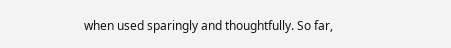when used sparingly and thoughtfully. So far,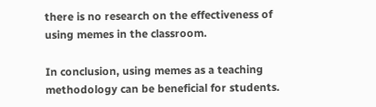there is no research on the effectiveness of using memes in the classroom.

In conclusion, using memes as a teaching methodology can be beneficial for students.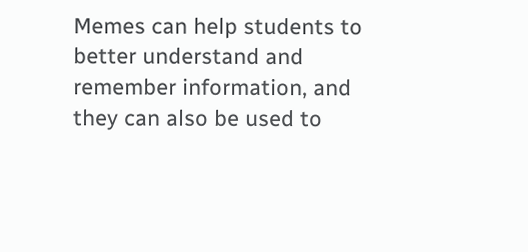Memes can help students to better understand and remember information, and they can also be used to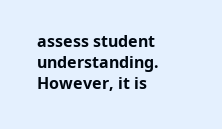assess student understanding. However, it is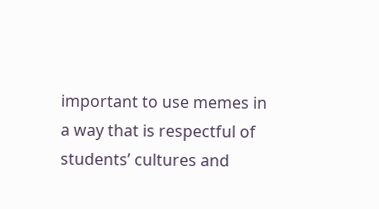important to use memes in a way that is respectful of students’ cultures and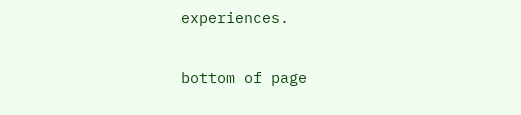experiences.

bottom of page